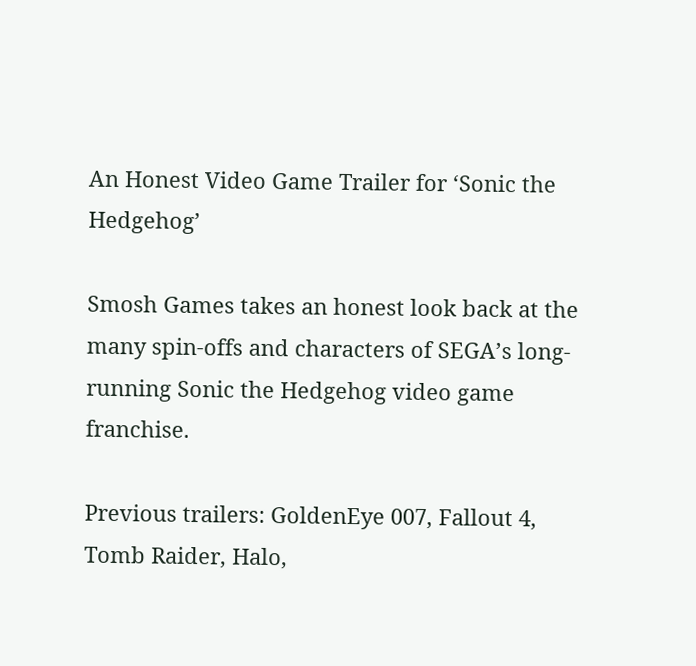An Honest Video Game Trailer for ‘Sonic the Hedgehog’

Smosh Games takes an honest look back at the many spin-offs and characters of SEGA’s long-running Sonic the Hedgehog video game franchise.

Previous trailers: GoldenEye 007, Fallout 4, Tomb Raider, Halo,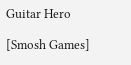Guitar Hero

[Smosh Games]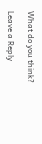What do you think?

Leave a Reply